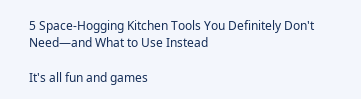5 Space-Hogging Kitchen Tools You Definitely Don't Need—and What to Use Instead

It's all fun and games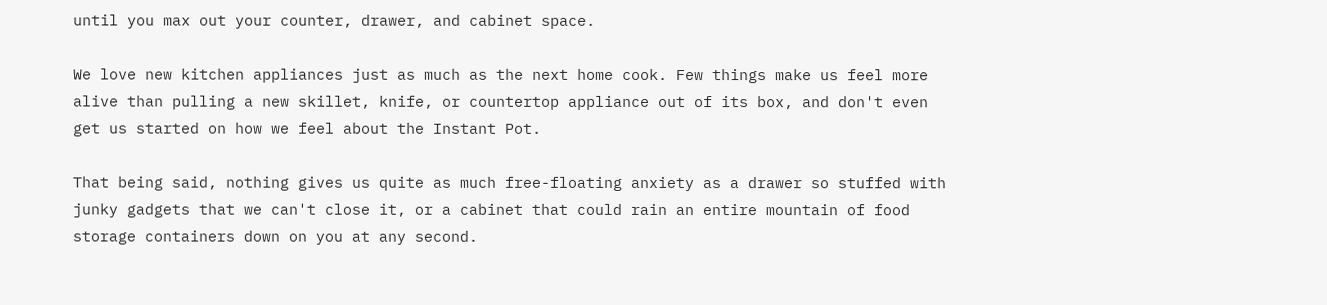until you max out your counter, drawer, and cabinet space.

We love new kitchen appliances just as much as the next home cook. Few things make us feel more alive than pulling a new skillet, knife, or countertop appliance out of its box, and don't even get us started on how we feel about the Instant Pot.

That being said, nothing gives us quite as much free-floating anxiety as a drawer so stuffed with junky gadgets that we can't close it, or a cabinet that could rain an entire mountain of food storage containers down on you at any second.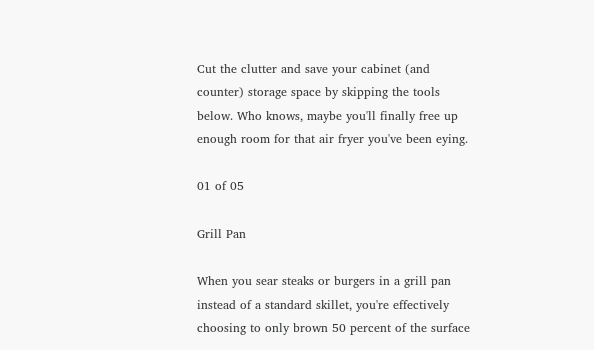Cut the clutter and save your cabinet (and counter) storage space by skipping the tools below. Who knows, maybe you'll finally free up enough room for that air fryer you've been eying.

01 of 05

Grill Pan

When you sear steaks or burgers in a grill pan instead of a standard skillet, you're effectively choosing to only brown 50 percent of the surface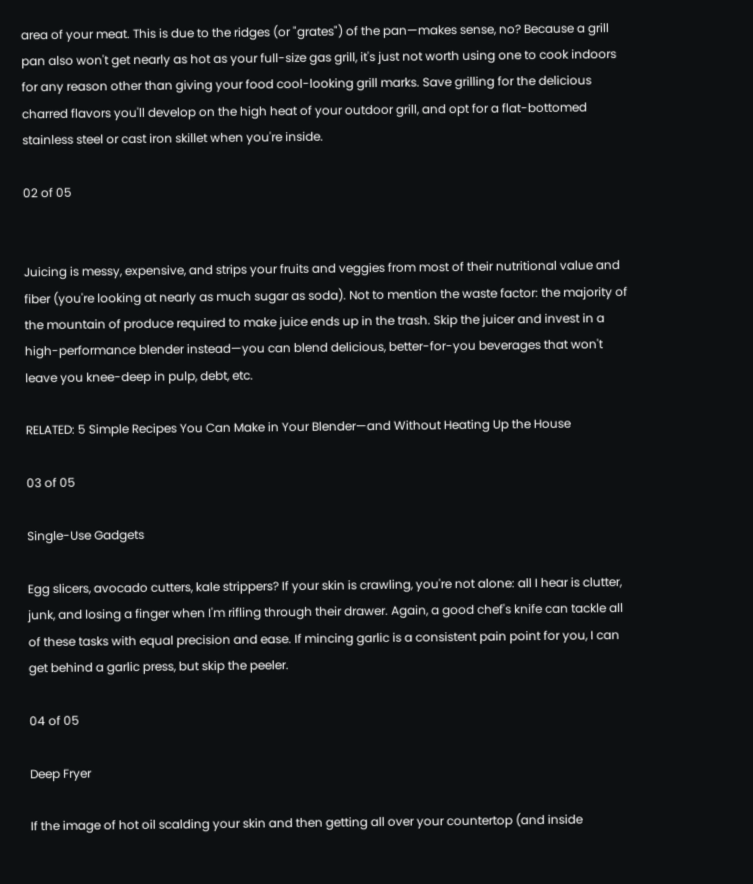area of your meat. This is due to the ridges (or "grates") of the pan—makes sense, no? Because a grill pan also won't get nearly as hot as your full-size gas grill, it's just not worth using one to cook indoors for any reason other than giving your food cool-looking grill marks. Save grilling for the delicious charred flavors you'll develop on the high heat of your outdoor grill, and opt for a flat-bottomed stainless steel or cast iron skillet when you're inside.

02 of 05


Juicing is messy, expensive, and strips your fruits and veggies from most of their nutritional value and fiber (you're looking at nearly as much sugar as soda). Not to mention the waste factor: the majority of the mountain of produce required to make juice ends up in the trash. Skip the juicer and invest in a high-performance blender instead—you can blend delicious, better-for-you beverages that won't leave you knee-deep in pulp, debt, etc.

RELATED: 5 Simple Recipes You Can Make in Your Blender—and Without Heating Up the House

03 of 05

Single-Use Gadgets

Egg slicers, avocado cutters, kale strippers? If your skin is crawling, you're not alone: all I hear is clutter, junk, and losing a finger when I'm rifling through their drawer. Again, a good chef's knife can tackle all of these tasks with equal precision and ease. If mincing garlic is a consistent pain point for you, I can get behind a garlic press, but skip the peeler.

04 of 05

Deep Fryer

If the image of hot oil scalding your skin and then getting all over your countertop (and inside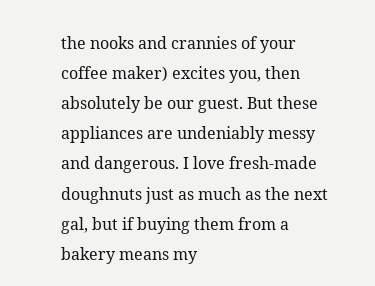the nooks and crannies of your coffee maker) excites you, then absolutely be our guest. But these appliances are undeniably messy and dangerous. I love fresh-made doughnuts just as much as the next gal, but if buying them from a bakery means my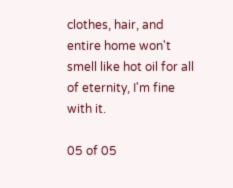clothes, hair, and entire home won't smell like hot oil for all of eternity, I'm fine with it.

05 of 05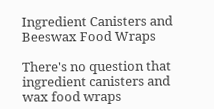Ingredient Canisters and Beeswax Food Wraps

There's no question that ingredient canisters and wax food wraps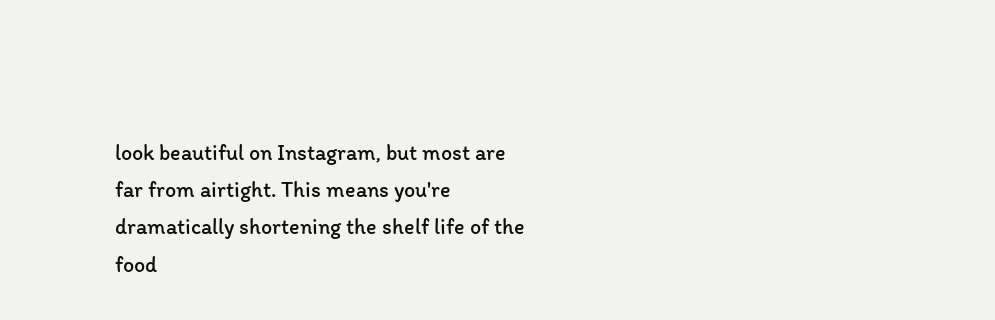look beautiful on Instagram, but most are far from airtight. This means you're dramatically shortening the shelf life of the food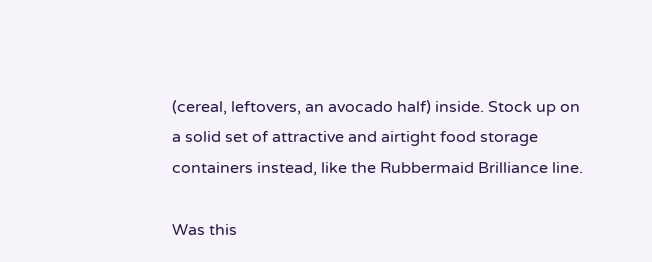(cereal, leftovers, an avocado half) inside. Stock up on a solid set of attractive and airtight food storage containers instead, like the Rubbermaid Brilliance line.

Was this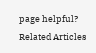page helpful?
Related Articles